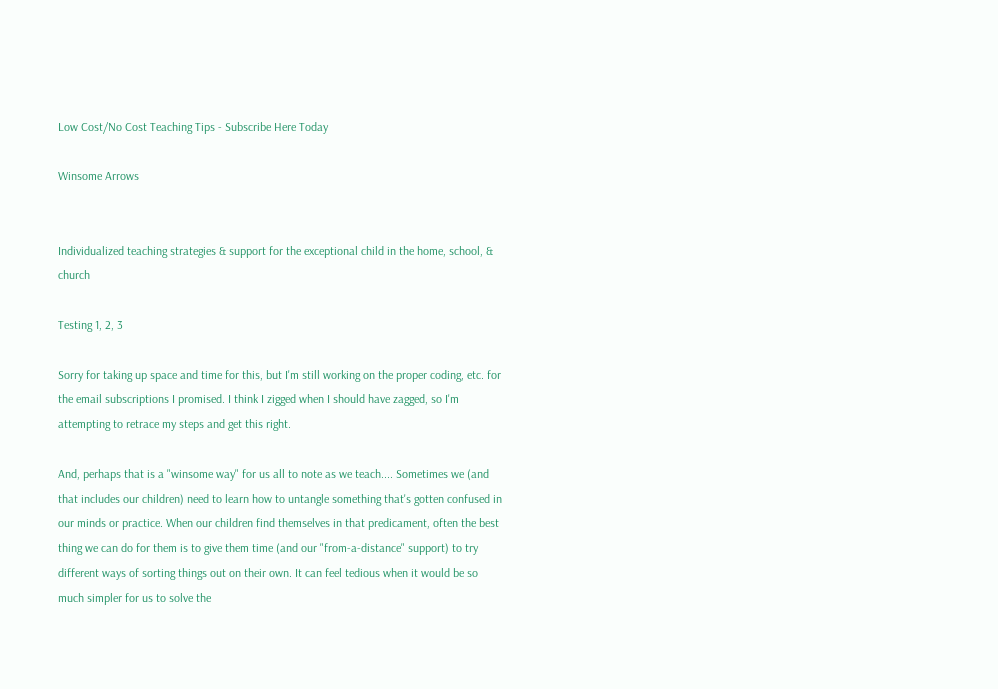Low Cost/No Cost Teaching Tips - Subscribe Here Today

Winsome Arrows


Individualized teaching strategies & support for the exceptional child in the home, school, & church

Testing 1, 2, 3

Sorry for taking up space and time for this, but I'm still working on the proper coding, etc. for the email subscriptions I promised. I think I zigged when I should have zagged, so I'm attempting to retrace my steps and get this right.

And, perhaps that is a "winsome way" for us all to note as we teach.... Sometimes we (and that includes our children) need to learn how to untangle something that's gotten confused in our minds or practice. When our children find themselves in that predicament, often the best thing we can do for them is to give them time (and our "from-a-distance" support) to try different ways of sorting things out on their own. It can feel tedious when it would be so much simpler for us to solve the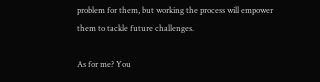problem for them, but working the process will empower them to tackle future challenges.

As for me? You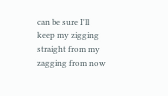can be sure I'll keep my zigging straight from my zagging from now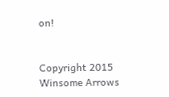on!


Copyright 2015 Winsome Arrows